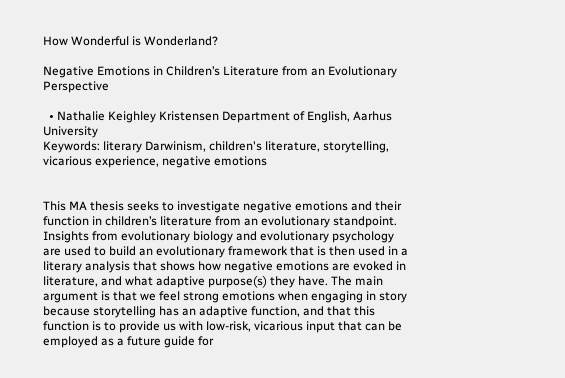How Wonderful is Wonderland?

Negative Emotions in Children’s Literature from an Evolutionary Perspective

  • Nathalie Keighley Kristensen Department of English, Aarhus University
Keywords: literary Darwinism, children's literature, storytelling, vicarious experience, negative emotions


This MA thesis seeks to investigate negative emotions and their function in children’s literature from an evolutionary standpoint. Insights from evolutionary biology and evolutionary psychology are used to build an evolutionary framework that is then used in a literary analysis that shows how negative emotions are evoked in literature, and what adaptive purpose(s) they have. The main argument is that we feel strong emotions when engaging in story because storytelling has an adaptive function, and that this function is to provide us with low-risk, vicarious input that can be employed as a future guide for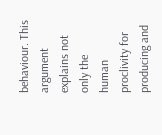behaviour. This argument explains not only the human proclivity for producing and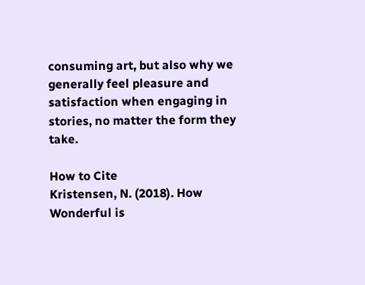consuming art, but also why we generally feel pleasure and satisfaction when engaging in stories, no matter the form they take.

How to Cite
Kristensen, N. (2018). How Wonderful is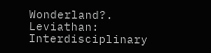Wonderland?. Leviathan: Interdisciplinary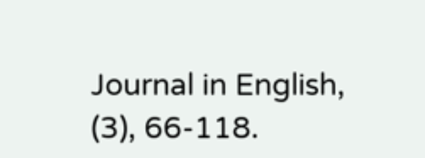Journal in English, (3), 66-118.